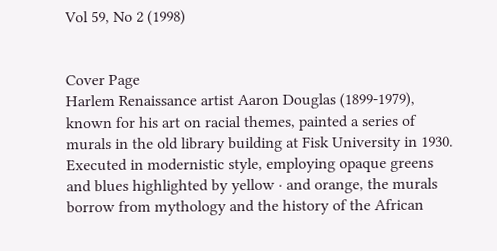Vol 59, No 2 (1998)


Cover Page
Harlem Renaissance artist Aaron Douglas (1899-1979), known for his art on racial themes, painted a series of murals in the old library building at Fisk University in 1930. Executed in modernistic style, employing opaque greens and blues highlighted by yellow · and orange, the murals borrow from mythology and the history of the African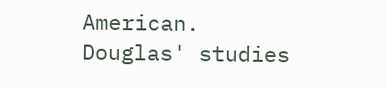American. Douglas' studies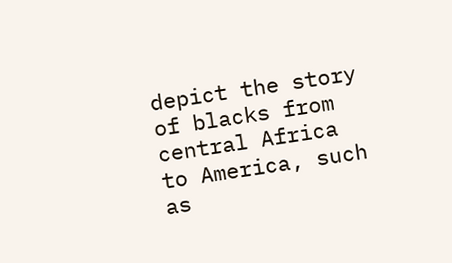depict the story of blacks from central Africa to America, such as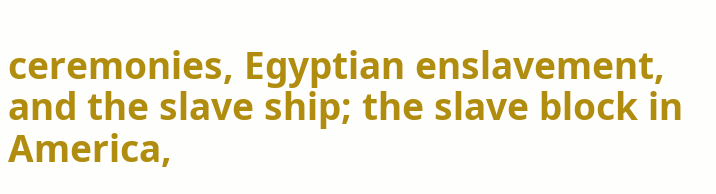ceremonies, Egyptian enslavement, and the slave ship; the slave block in America,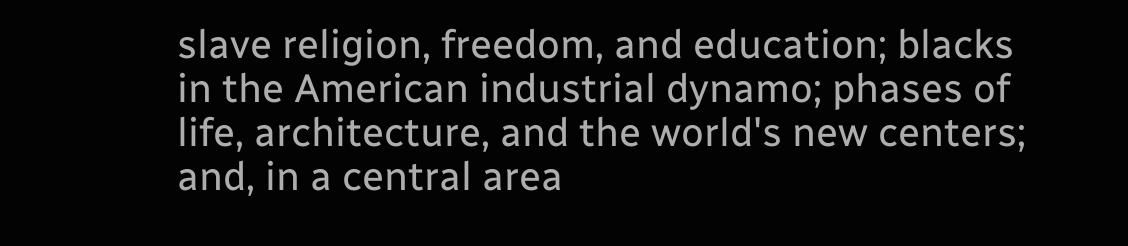slave religion, freedom, and education; blacks in the American industrial dynamo; phases of life, architecture, and the world's new centers; and, in a central area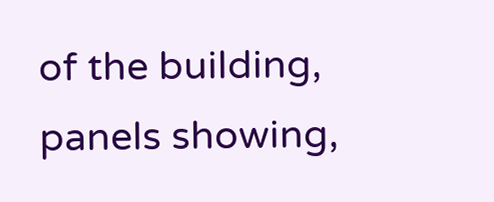of the building, panels showing,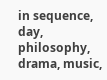in sequence, day, philosophy, drama, music,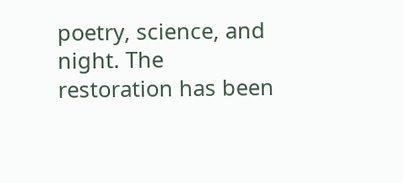poetry, science, and night. The restoration has been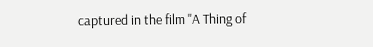captured in the film "A Thing of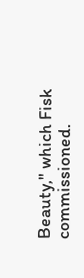Beauty," which Fisk commissioned.